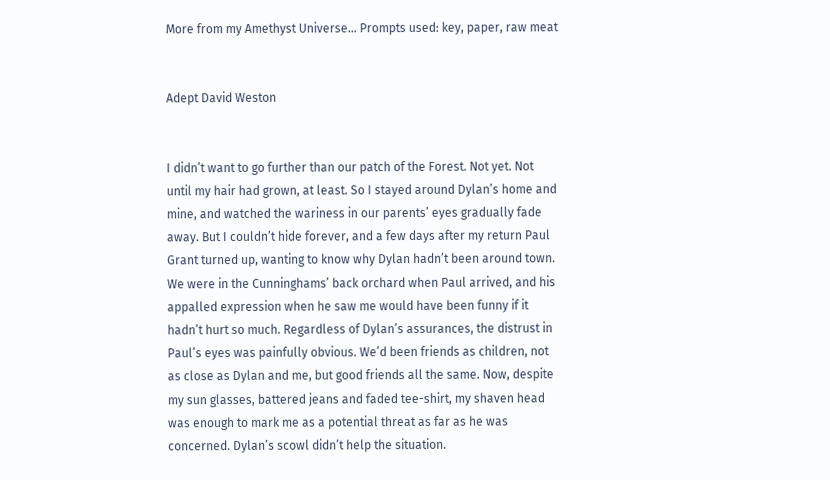More from my Amethyst Universe… Prompts used: key, paper, raw meat


Adept David Weston


I didn’t want to go further than our patch of the Forest. Not yet. Not until my hair had grown, at least. So I stayed around Dylan’s home and mine, and watched the wariness in our parents’ eyes gradually fade away. But I couldn’t hide forever, and a few days after my return Paul Grant turned up, wanting to know why Dylan hadn’t been around town. We were in the Cunninghams’ back orchard when Paul arrived, and his appalled expression when he saw me would have been funny if it hadn’t hurt so much. Regardless of Dylan’s assurances, the distrust in Paul’s eyes was painfully obvious. We’d been friends as children, not as close as Dylan and me, but good friends all the same. Now, despite my sun glasses, battered jeans and faded tee-shirt, my shaven head was enough to mark me as a potential threat as far as he was concerned. Dylan’s scowl didn’t help the situation.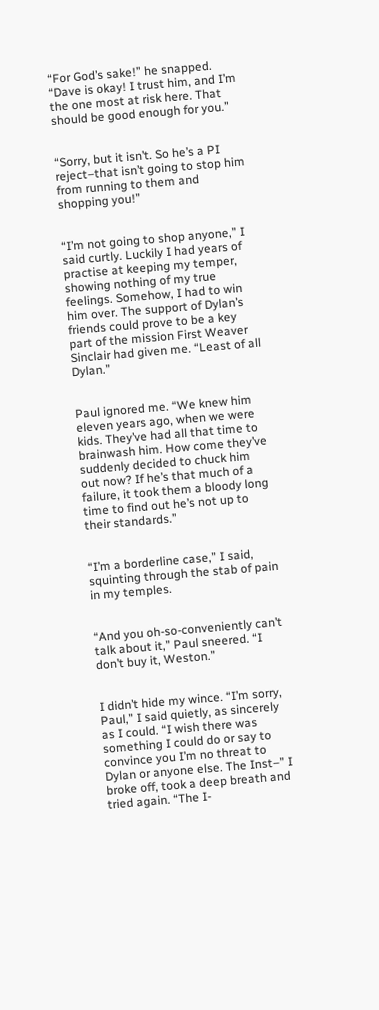“For God’s sake!” he snapped. “Dave is okay! I trust him, and I’m the one most at risk here. That should be good enough for you.”


“Sorry, but it isn’t. So he’s a PI reject–that isn’t going to stop him from running to them and shopping you!”


“I’m not going to shop anyone,” I said curtly. Luckily I had years of practise at keeping my temper, showing nothing of my true feelings. Somehow, I had to win him over. The support of Dylan’s friends could prove to be a key part of the mission First Weaver Sinclair had given me. “Least of all Dylan.”


Paul ignored me. “We knew him eleven years ago, when we were kids. They’ve had all that time to brainwash him. How come they’ve suddenly decided to chuck him out now? If he’s that much of a failure, it took them a bloody long time to find out he’s not up to their standards.”


“I’m a borderline case,” I said, squinting through the stab of pain in my temples.


“And you oh-so-conveniently can’t talk about it,” Paul sneered. “I don’t buy it, Weston.”


I didn’t hide my wince. “I’m sorry, Paul,” I said quietly, as sincerely as I could. “I wish there was something I could do or say to convince you I’m no threat to Dylan or anyone else. The Inst–” I broke off, took a deep breath and tried again. “The I-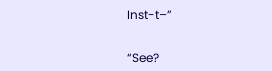Inst-t–”


“See?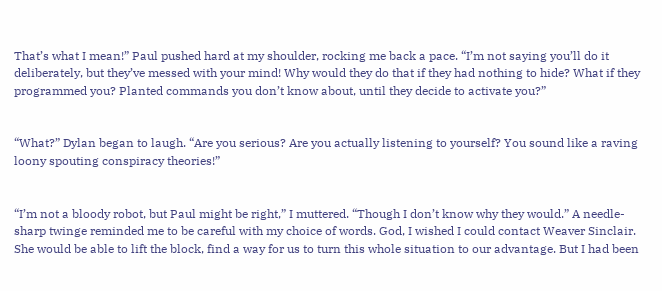That’s what I mean!” Paul pushed hard at my shoulder, rocking me back a pace. “I’m not saying you’ll do it deliberately, but they’ve messed with your mind! Why would they do that if they had nothing to hide? What if they programmed you? Planted commands you don’t know about, until they decide to activate you?”


“What?” Dylan began to laugh. “Are you serious? Are you actually listening to yourself? You sound like a raving loony spouting conspiracy theories!”


“I’m not a bloody robot, but Paul might be right,” I muttered. “Though I don’t know why they would.” A needle-sharp twinge reminded me to be careful with my choice of words. God, I wished I could contact Weaver Sinclair. She would be able to lift the block, find a way for us to turn this whole situation to our advantage. But I had been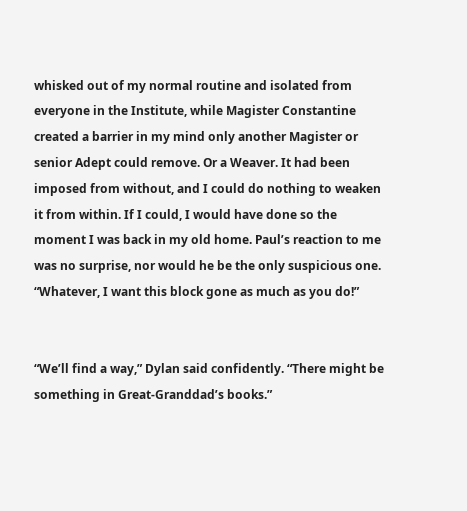whisked out of my normal routine and isolated from everyone in the Institute, while Magister Constantine created a barrier in my mind only another Magister or senior Adept could remove. Or a Weaver. It had been imposed from without, and I could do nothing to weaken it from within. If I could, I would have done so the moment I was back in my old home. Paul’s reaction to me was no surprise, nor would he be the only suspicious one. “Whatever, I want this block gone as much as you do!”


“We’ll find a way,” Dylan said confidently. “There might be something in Great-Granddad’s books.”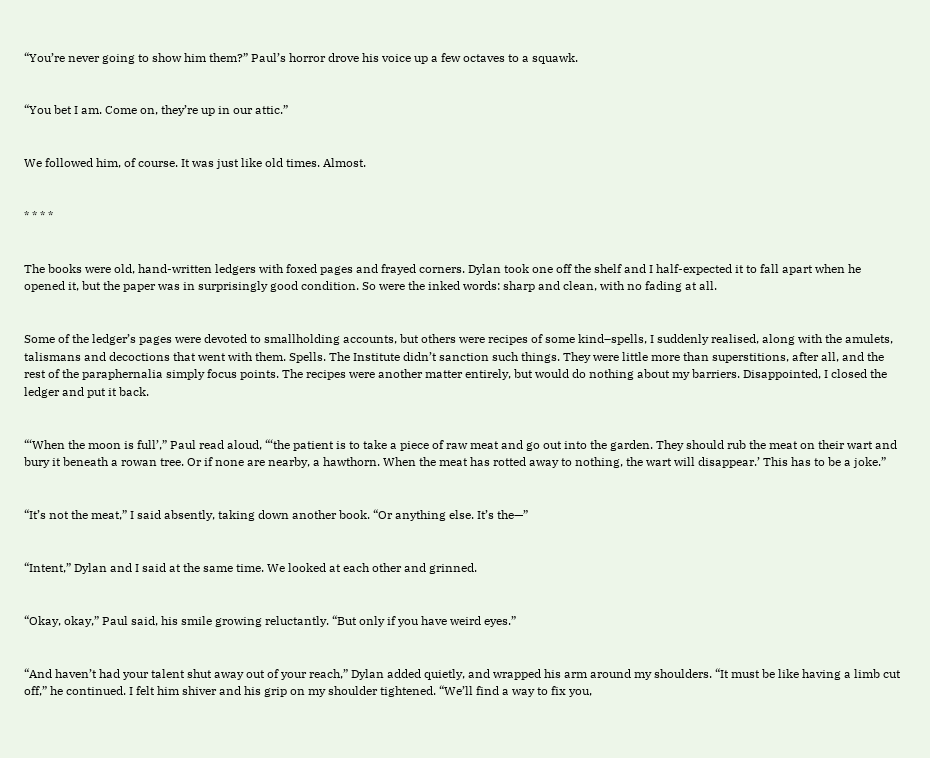“You’re never going to show him them?” Paul’s horror drove his voice up a few octaves to a squawk.


“You bet I am. Come on, they’re up in our attic.”


We followed him, of course. It was just like old times. Almost.


* * * *


The books were old, hand-written ledgers with foxed pages and frayed corners. Dylan took one off the shelf and I half-expected it to fall apart when he opened it, but the paper was in surprisingly good condition. So were the inked words: sharp and clean, with no fading at all.


Some of the ledger’s pages were devoted to smallholding accounts, but others were recipes of some kind–spells, I suddenly realised, along with the amulets, talismans and decoctions that went with them. Spells. The Institute didn’t sanction such things. They were little more than superstitions, after all, and the rest of the paraphernalia simply focus points. The recipes were another matter entirely, but would do nothing about my barriers. Disappointed, I closed the ledger and put it back.


“‘When the moon is full’,” Paul read aloud, “‘the patient is to take a piece of raw meat and go out into the garden. They should rub the meat on their wart and bury it beneath a rowan tree. Or if none are nearby, a hawthorn. When the meat has rotted away to nothing, the wart will disappear.’ This has to be a joke.”


“It’s not the meat,” I said absently, taking down another book. “Or anything else. It’s the—”


“Intent,” Dylan and I said at the same time. We looked at each other and grinned.


“Okay, okay,” Paul said, his smile growing reluctantly. “But only if you have weird eyes.”


“And haven’t had your talent shut away out of your reach,” Dylan added quietly, and wrapped his arm around my shoulders. “It must be like having a limb cut off,” he continued. I felt him shiver and his grip on my shoulder tightened. “We’ll find a way to fix you,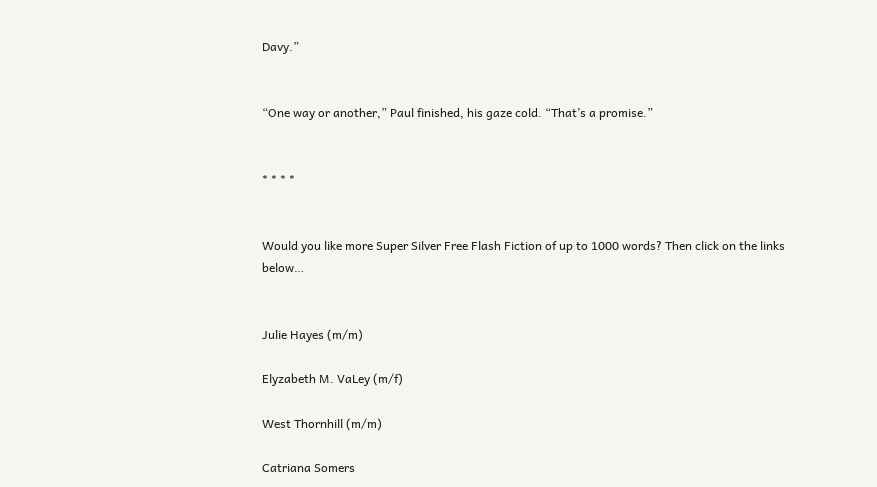Davy.”


“One way or another,” Paul finished, his gaze cold. “That’s a promise.”


* * * *


Would you like more Super Silver Free Flash Fiction of up to 1000 words? Then click on the links below…


Julie Hayes (m/m)

Elyzabeth M. VaLey (m/f)

West Thornhill (m/m)

Catriana Somers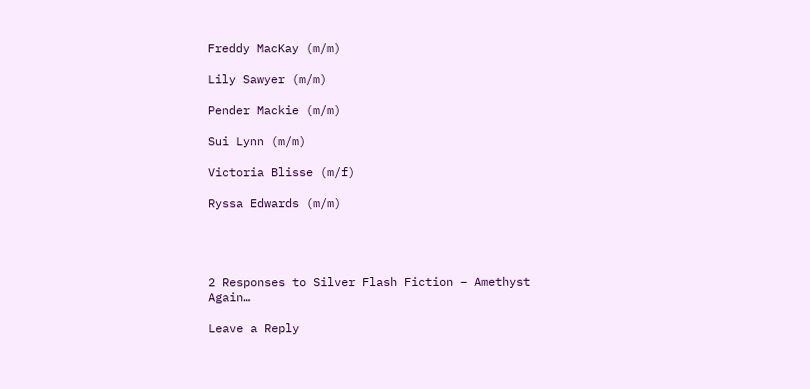Freddy MacKay (m/m)

Lily Sawyer (m/m)

Pender Mackie (m/m)

Sui Lynn (m/m)

Victoria Blisse (m/f)

Ryssa Edwards (m/m)




2 Responses to Silver Flash Fiction – Amethyst Again…

Leave a Reply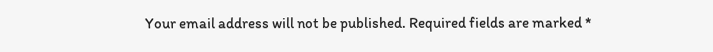Your email address will not be published. Required fields are marked *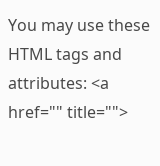You may use these HTML tags and attributes: <a href="" title="">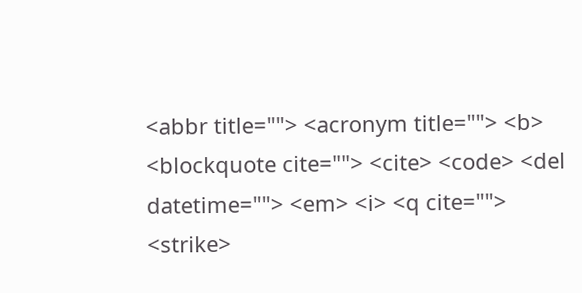<abbr title=""> <acronym title=""> <b> <blockquote cite=""> <cite> <code> <del datetime=""> <em> <i> <q cite=""> <strike>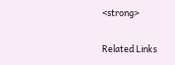<strong>

Related Links